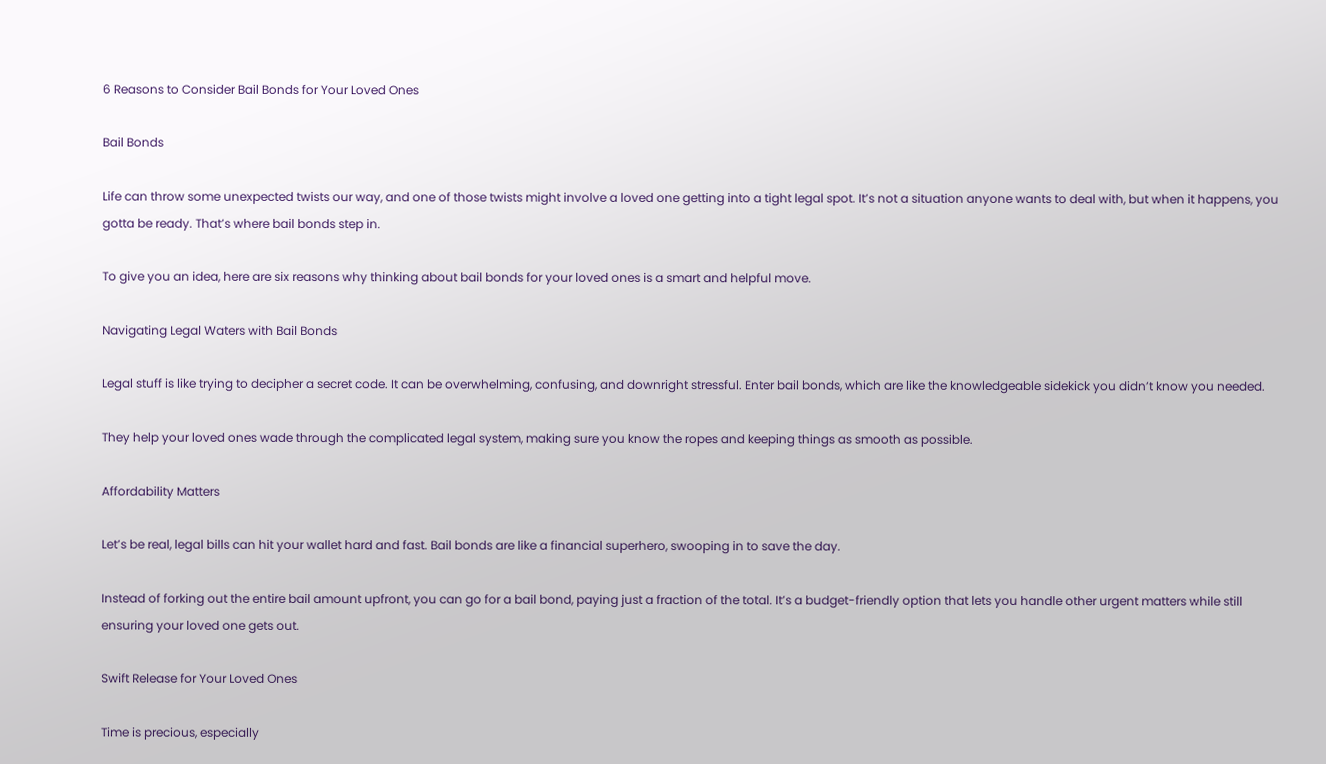6 Reasons to Consider Bail Bonds for Your Loved Ones

Bail Bonds

Life can throw some unexpected twists our way, and one of those twists might involve a loved one getting into a tight legal spot. It’s not a situation anyone wants to deal with, but when it happens, you gotta be ready. That’s where bail bonds step in.

To give you an idea, here are six reasons why thinking about bail bonds for your loved ones is a smart and helpful move.

Navigating Legal Waters with Bail Bonds

Legal stuff is like trying to decipher a secret code. It can be overwhelming, confusing, and downright stressful. Enter bail bonds, which are like the knowledgeable sidekick you didn’t know you needed.

They help your loved ones wade through the complicated legal system, making sure you know the ropes and keeping things as smooth as possible.

Affordability Matters

Let’s be real, legal bills can hit your wallet hard and fast. Bail bonds are like a financial superhero, swooping in to save the day.

Instead of forking out the entire bail amount upfront, you can go for a bail bond, paying just a fraction of the total. It’s a budget-friendly option that lets you handle other urgent matters while still ensuring your loved one gets out.

Swift Release for Your Loved Ones

Time is precious, especially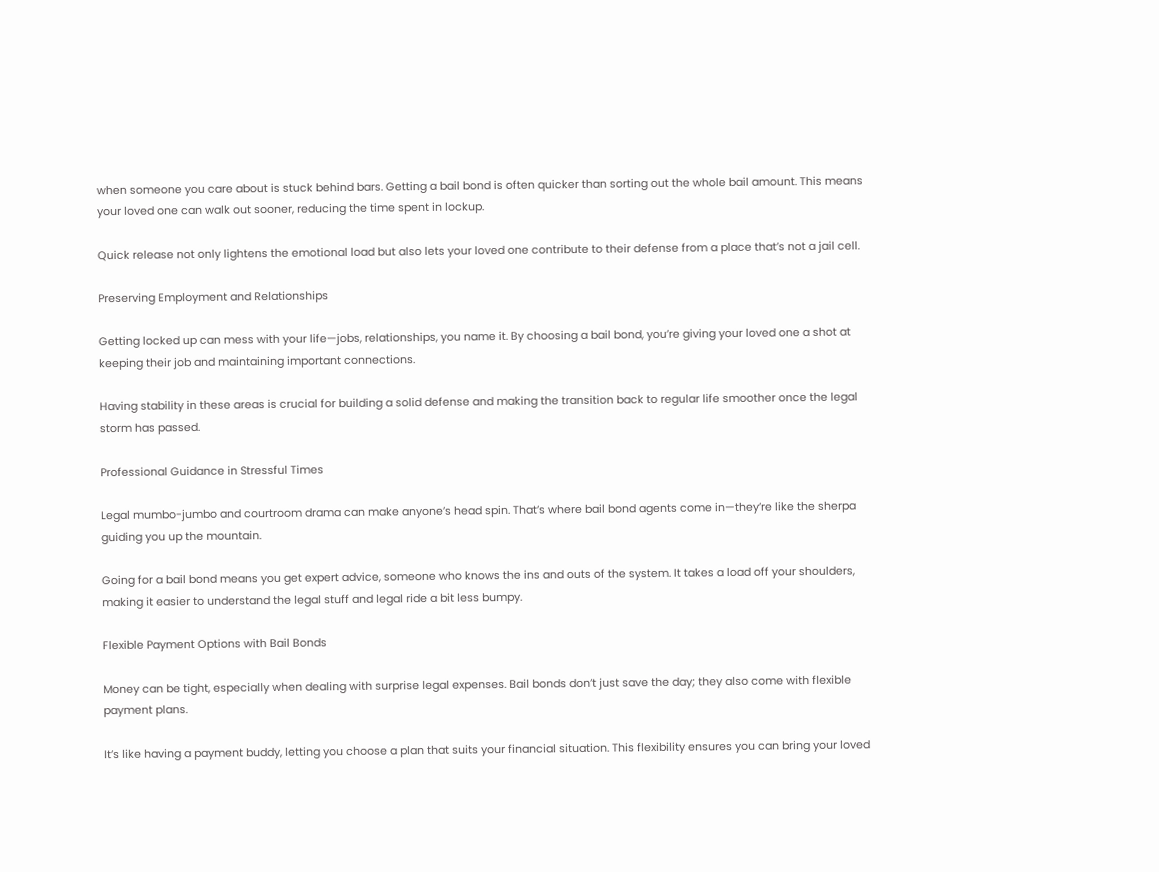when someone you care about is stuck behind bars. Getting a bail bond is often quicker than sorting out the whole bail amount. This means your loved one can walk out sooner, reducing the time spent in lockup.

Quick release not only lightens the emotional load but also lets your loved one contribute to their defense from a place that’s not a jail cell.

Preserving Employment and Relationships

Getting locked up can mess with your life—jobs, relationships, you name it. By choosing a bail bond, you’re giving your loved one a shot at keeping their job and maintaining important connections.

Having stability in these areas is crucial for building a solid defense and making the transition back to regular life smoother once the legal storm has passed.

Professional Guidance in Stressful Times

Legal mumbo-jumbo and courtroom drama can make anyone’s head spin. That’s where bail bond agents come in—they’re like the sherpa guiding you up the mountain.

Going for a bail bond means you get expert advice, someone who knows the ins and outs of the system. It takes a load off your shoulders, making it easier to understand the legal stuff and legal ride a bit less bumpy.

Flexible Payment Options with Bail Bonds

Money can be tight, especially when dealing with surprise legal expenses. Bail bonds don’t just save the day; they also come with flexible payment plans.

It’s like having a payment buddy, letting you choose a plan that suits your financial situation. This flexibility ensures you can bring your loved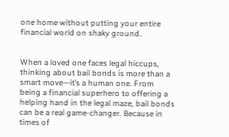one home without putting your entire financial world on shaky ground.


When a loved one faces legal hiccups, thinking about bail bonds is more than a smart move—it’s a human one. From being a financial superhero to offering a helping hand in the legal maze, bail bonds can be a real game-changer. Because in times of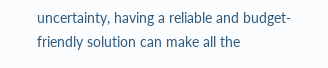uncertainty, having a reliable and budget-friendly solution can make all the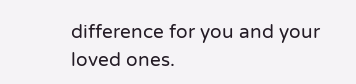difference for you and your loved ones.